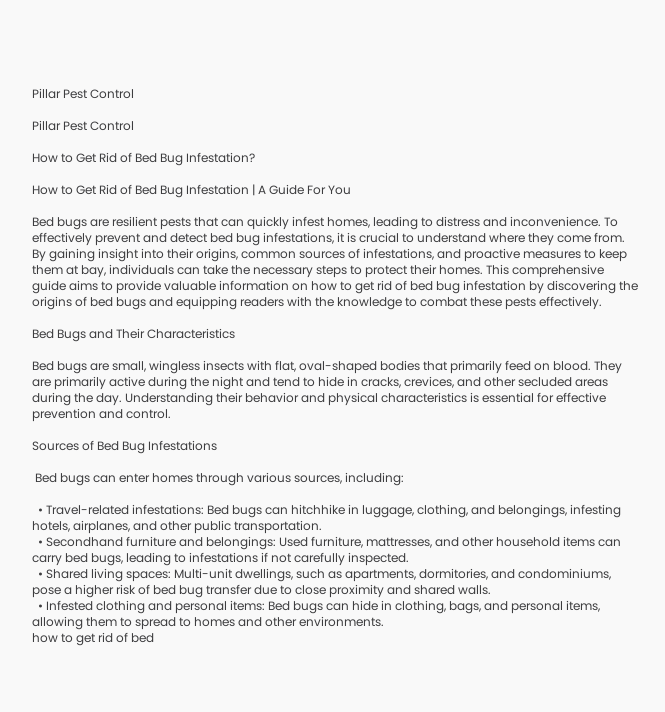Pillar Pest Control

Pillar Pest Control

How to Get Rid of Bed Bug Infestation?

How to Get Rid of Bed Bug Infestation | A Guide For You

Bed bugs are resilient pests that can quickly infest homes, leading to distress and inconvenience. To effectively prevent and detect bed bug infestations, it is crucial to understand where they come from. By gaining insight into their origins, common sources of infestations, and proactive measures to keep them at bay, individuals can take the necessary steps to protect their homes. This comprehensive guide aims to provide valuable information on how to get rid of bed bug infestation by discovering the origins of bed bugs and equipping readers with the knowledge to combat these pests effectively.

Bed Bugs and Their Characteristics

Bed bugs are small, wingless insects with flat, oval-shaped bodies that primarily feed on blood. They are primarily active during the night and tend to hide in cracks, crevices, and other secluded areas during the day. Understanding their behavior and physical characteristics is essential for effective prevention and control.

Sources of Bed Bug Infestations

 Bed bugs can enter homes through various sources, including:

  • Travel-related infestations: Bed bugs can hitchhike in luggage, clothing, and belongings, infesting hotels, airplanes, and other public transportation.
  • Secondhand furniture and belongings: Used furniture, mattresses, and other household items can carry bed bugs, leading to infestations if not carefully inspected.
  • Shared living spaces: Multi-unit dwellings, such as apartments, dormitories, and condominiums, pose a higher risk of bed bug transfer due to close proximity and shared walls.
  • Infested clothing and personal items: Bed bugs can hide in clothing, bags, and personal items, allowing them to spread to homes and other environments.
how to get rid of bed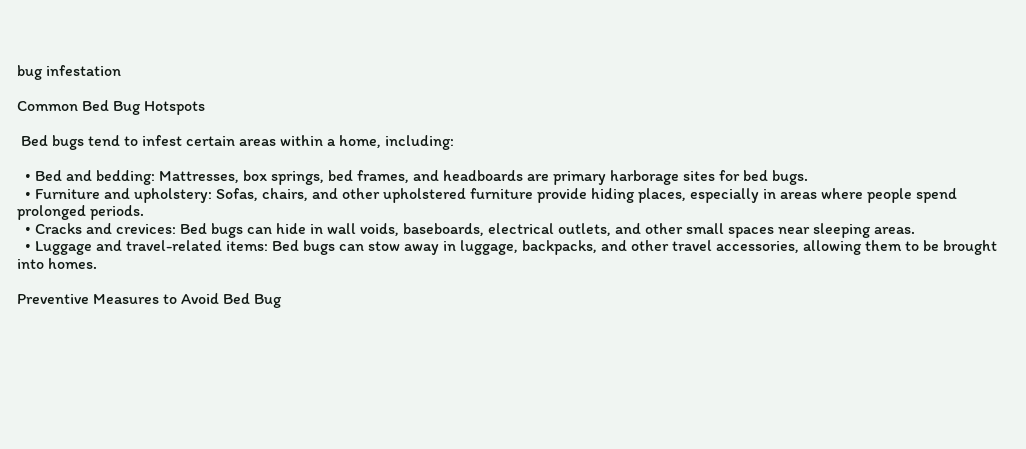bug infestation

Common Bed Bug Hotspots

 Bed bugs tend to infest certain areas within a home, including:

  • Bed and bedding: Mattresses, box springs, bed frames, and headboards are primary harborage sites for bed bugs.
  • Furniture and upholstery: Sofas, chairs, and other upholstered furniture provide hiding places, especially in areas where people spend prolonged periods.
  • Cracks and crevices: Bed bugs can hide in wall voids, baseboards, electrical outlets, and other small spaces near sleeping areas.
  • Luggage and travel-related items: Bed bugs can stow away in luggage, backpacks, and other travel accessories, allowing them to be brought into homes.

Preventive Measures to Avoid Bed Bug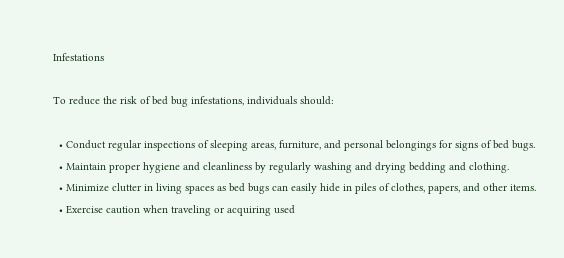Infestations

To reduce the risk of bed bug infestations, individuals should:

  • Conduct regular inspections of sleeping areas, furniture, and personal belongings for signs of bed bugs.
  • Maintain proper hygiene and cleanliness by regularly washing and drying bedding and clothing.
  • Minimize clutter in living spaces as bed bugs can easily hide in piles of clothes, papers, and other items.
  • Exercise caution when traveling or acquiring used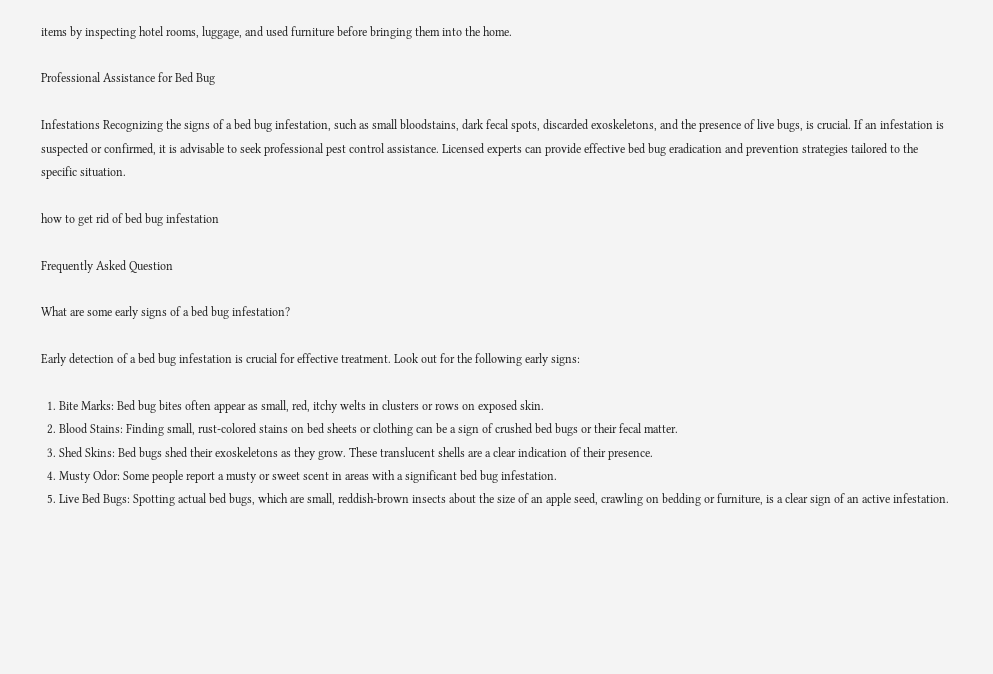items by inspecting hotel rooms, luggage, and used furniture before bringing them into the home.

Professional Assistance for Bed Bug

Infestations Recognizing the signs of a bed bug infestation, such as small bloodstains, dark fecal spots, discarded exoskeletons, and the presence of live bugs, is crucial. If an infestation is suspected or confirmed, it is advisable to seek professional pest control assistance. Licensed experts can provide effective bed bug eradication and prevention strategies tailored to the specific situation.

how to get rid of bed bug infestation

Frequently Asked Question

What are some early signs of a bed bug infestation?

Early detection of a bed bug infestation is crucial for effective treatment. Look out for the following early signs:

  1. Bite Marks: Bed bug bites often appear as small, red, itchy welts in clusters or rows on exposed skin.
  2. Blood Stains: Finding small, rust-colored stains on bed sheets or clothing can be a sign of crushed bed bugs or their fecal matter.
  3. Shed Skins: Bed bugs shed their exoskeletons as they grow. These translucent shells are a clear indication of their presence.
  4. Musty Odor: Some people report a musty or sweet scent in areas with a significant bed bug infestation.
  5. Live Bed Bugs: Spotting actual bed bugs, which are small, reddish-brown insects about the size of an apple seed, crawling on bedding or furniture, is a clear sign of an active infestation.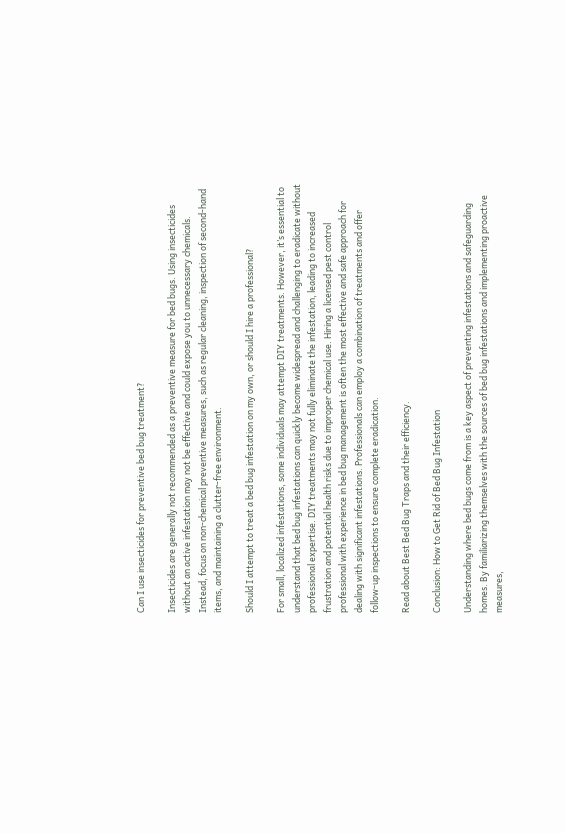Can I use insecticides for preventive bed bug treatment?

Insecticides are generally not recommended as a preventive measure for bed bugs. Using insecticides without an active infestation may not be effective and could expose you to unnecessary chemicals. Instead, focus on non-chemical preventive measures, such as regular cleaning, inspection of second-hand items, and maintaining a clutter-free environment.

Should I attempt to treat a bed bug infestation on my own, or should I hire a professional?

For small, localized infestations, some individuals may attempt DIY treatments. However, it’s essential to understand that bed bug infestations can quickly become widespread and challenging to eradicate without professional expertise. DIY treatments may not fully eliminate the infestation, leading to increased frustration and potential health risks due to improper chemical use. Hiring a licensed pest control professional with experience in bed bug management is often the most effective and safe approach for dealing with significant infestations. Professionals can employ a combination of treatments and offer follow-up inspections to ensure complete eradication.

Read about Best Bed Bug Traps and their efficiency.

Conclusion: How to Get Rid of Bed Bug Infestation

Understanding where bed bugs come from is a key aspect of preventing infestations and safeguarding homes. By familiarizing themselves with the sources of bed bug infestations and implementing proactive measures,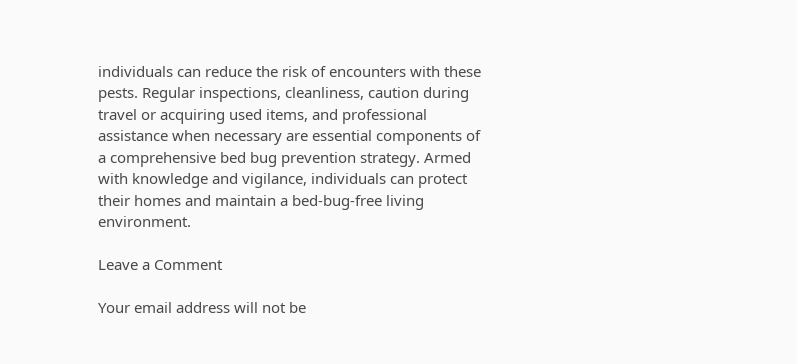individuals can reduce the risk of encounters with these pests. Regular inspections, cleanliness, caution during travel or acquiring used items, and professional assistance when necessary are essential components of a comprehensive bed bug prevention strategy. Armed with knowledge and vigilance, individuals can protect their homes and maintain a bed-bug-free living environment.

Leave a Comment

Your email address will not be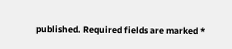published. Required fields are marked *